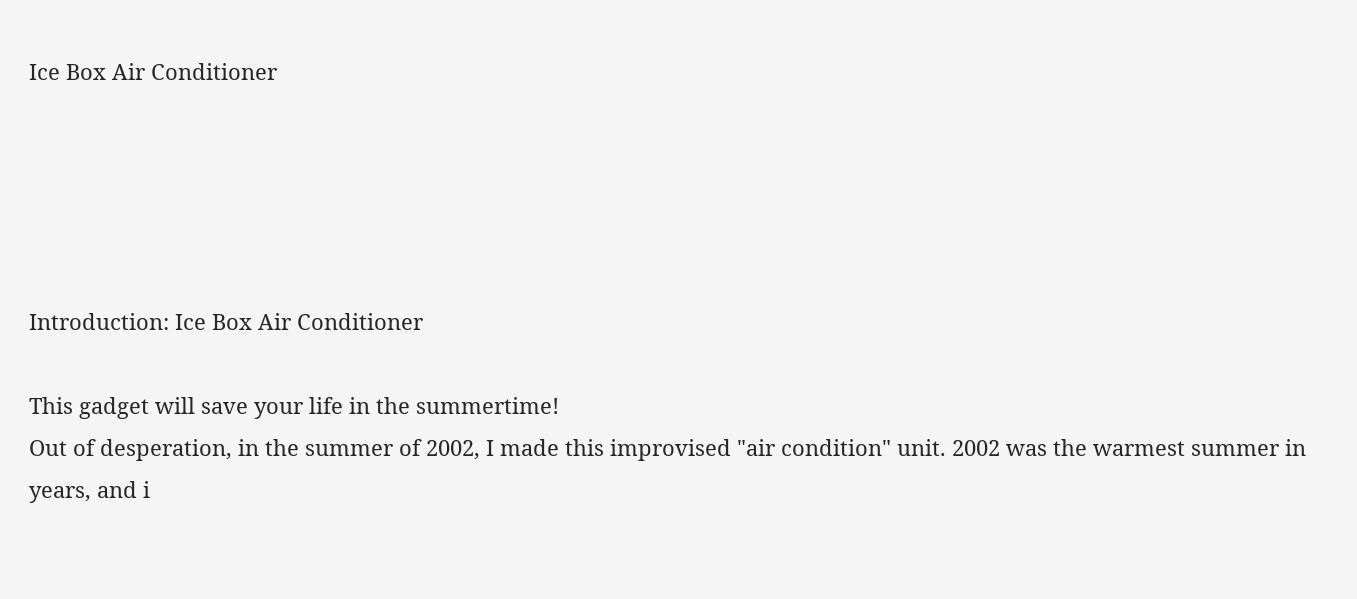Ice Box Air Conditioner





Introduction: Ice Box Air Conditioner

This gadget will save your life in the summertime!
Out of desperation, in the summer of 2002, I made this improvised "air condition" unit. 2002 was the warmest summer in years, and i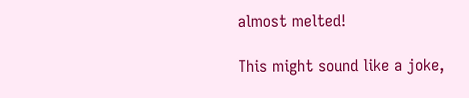almost melted!

This might sound like a joke,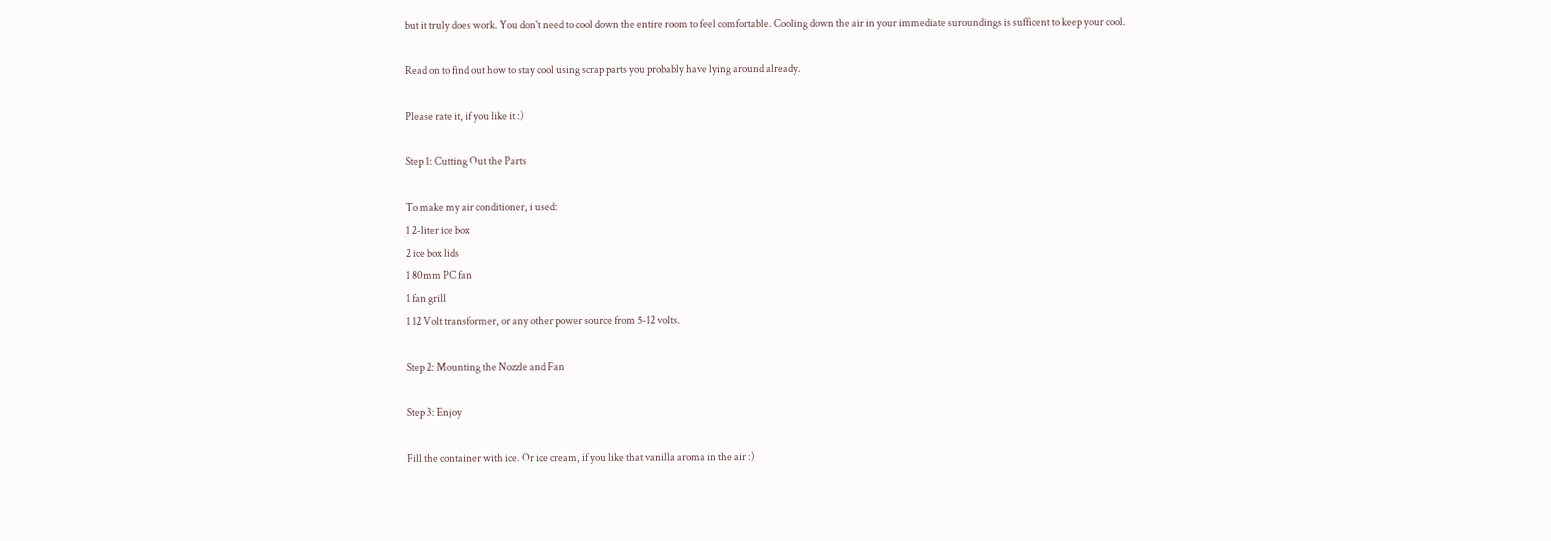but it truly does work. You don't need to cool down the entire room to feel comfortable. Cooling down the air in your immediate suroundings is sufficent to keep your cool.

Read on to find out how to stay cool using scrap parts you probably have lying around already.

Please rate it, if you like it :)

Step 1: Cutting Out the Parts

To make my air conditioner, i used:
1 2-liter ice box
2 ice box lids
1 80mm PC fan
1 fan grill
1 12 Volt transformer, or any other power source from 5-12 volts.

Step 2: Mounting the Nozzle and Fan

Step 3: Enjoy

Fill the container with ice. Or ice cream, if you like that vanilla aroma in the air :)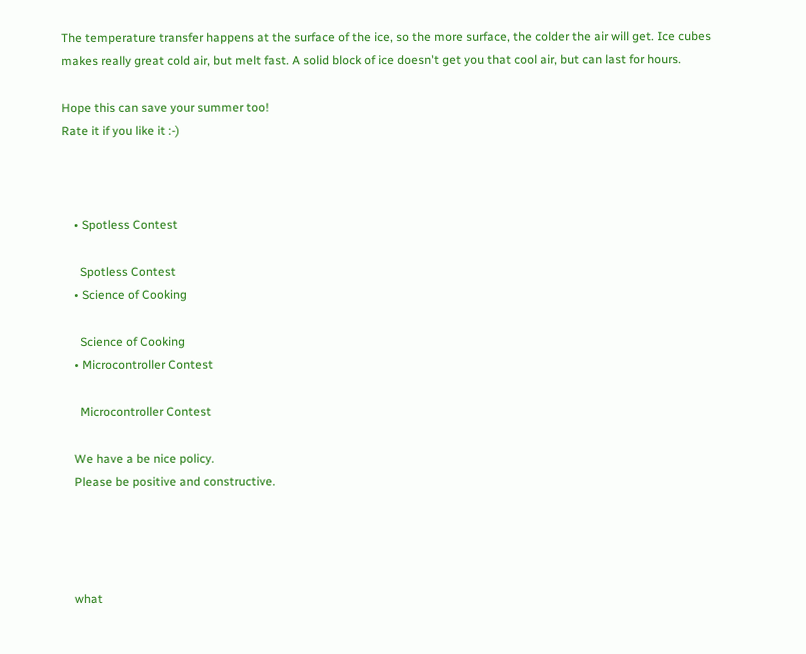The temperature transfer happens at the surface of the ice, so the more surface, the colder the air will get. Ice cubes makes really great cold air, but melt fast. A solid block of ice doesn't get you that cool air, but can last for hours.

Hope this can save your summer too!
Rate it if you like it :-)



    • Spotless Contest

      Spotless Contest
    • Science of Cooking

      Science of Cooking
    • Microcontroller Contest

      Microcontroller Contest

    We have a be nice policy.
    Please be positive and constructive.




    what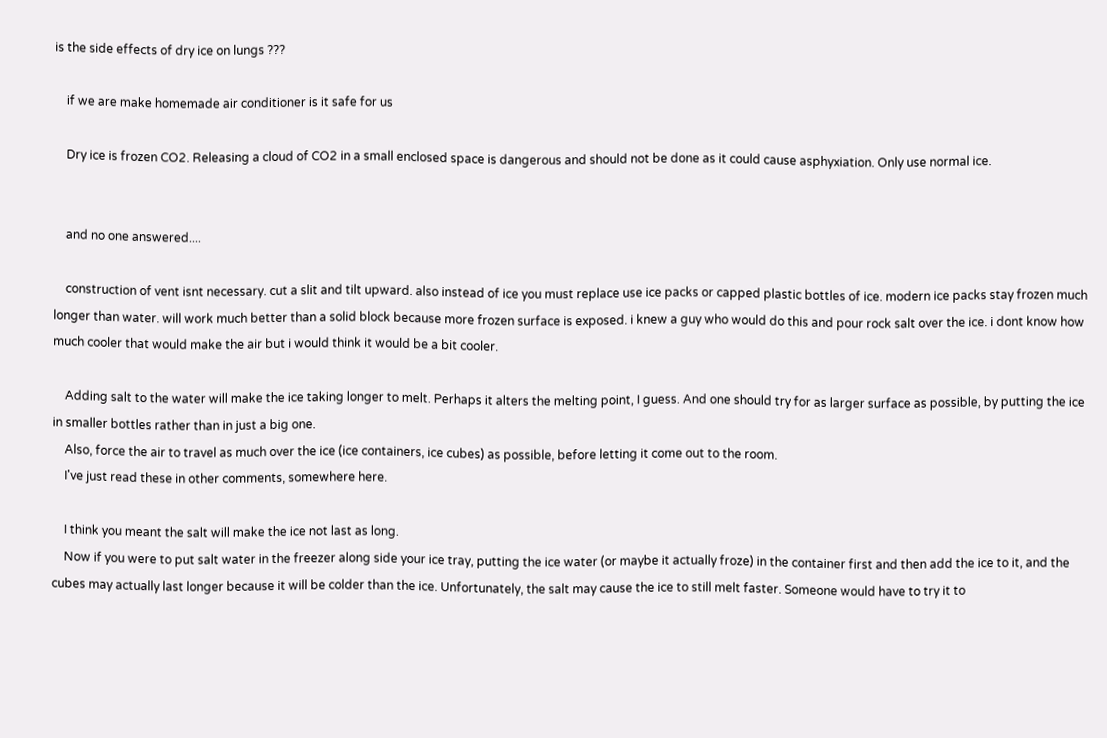is the side effects of dry ice on lungs ???

    if we are make homemade air conditioner is it safe for us

    Dry ice is frozen CO2. Releasing a cloud of CO2 in a small enclosed space is dangerous and should not be done as it could cause asphyxiation. Only use normal ice.


    and no one answered....

    construction of vent isnt necessary. cut a slit and tilt upward. also instead of ice you must replace use ice packs or capped plastic bottles of ice. modern ice packs stay frozen much longer than water. will work much better than a solid block because more frozen surface is exposed. i knew a guy who would do this and pour rock salt over the ice. i dont know how much cooler that would make the air but i would think it would be a bit cooler.

    Adding salt to the water will make the ice taking longer to melt. Perhaps it alters the melting point, I guess. And one should try for as larger surface as possible, by putting the ice in smaller bottles rather than in just a big one.
    Also, force the air to travel as much over the ice (ice containers, ice cubes) as possible, before letting it come out to the room.
    I've just read these in other comments, somewhere here.

    I think you meant the salt will make the ice not last as long.
    Now if you were to put salt water in the freezer along side your ice tray, putting the ice water (or maybe it actually froze) in the container first and then add the ice to it, and the cubes may actually last longer because it will be colder than the ice. Unfortunately, the salt may cause the ice to still melt faster. Someone would have to try it to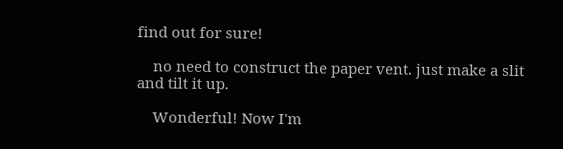find out for sure!

    no need to construct the paper vent. just make a slit and tilt it up.

    Wonderful! Now I'm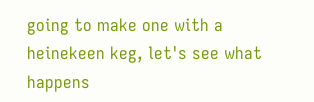going to make one with a heinekeen keg, let's see what happens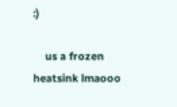:)

    us a frozen heatsink lmaooo